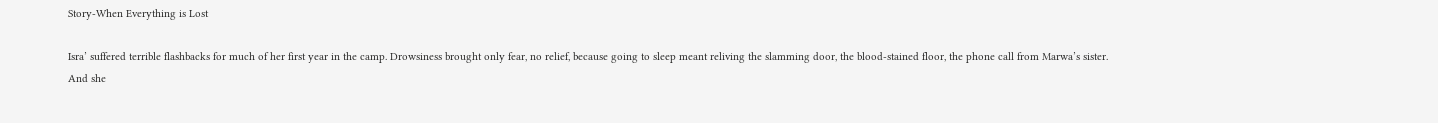Story-When Everything is Lost

Isra’ suffered terrible flashbacks for much of her first year in the camp. Drowsiness brought only fear, no relief, because going to sleep meant reliving the slamming door, the blood-stained floor, the phone call from Marwa’s sister. And she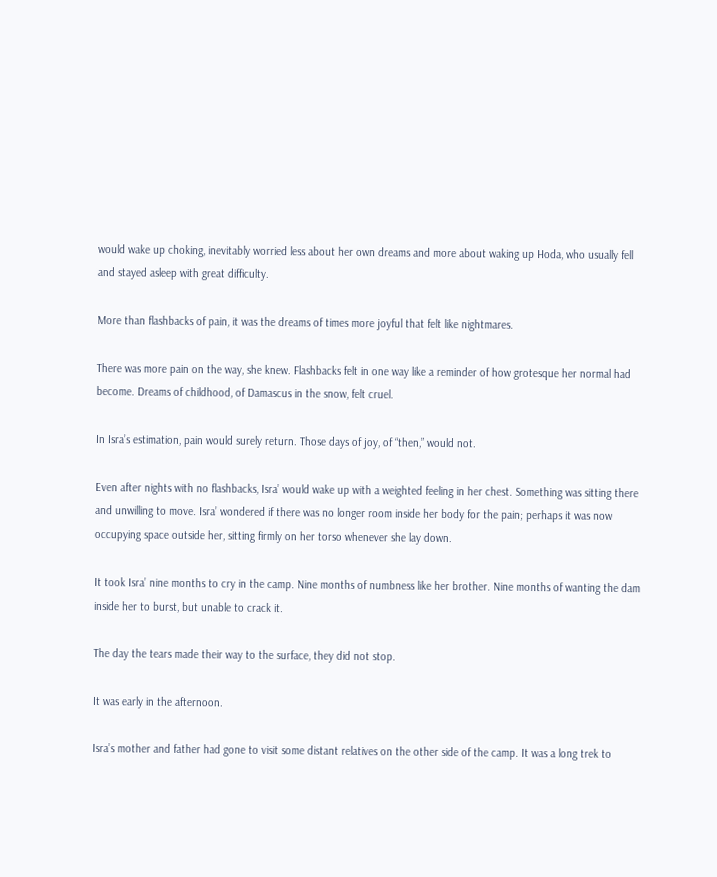would wake up choking, inevitably worried less about her own dreams and more about waking up Hoda, who usually fell and stayed asleep with great difficulty.

More than flashbacks of pain, it was the dreams of times more joyful that felt like nightmares.

There was more pain on the way, she knew. Flashbacks felt in one way like a reminder of how grotesque her normal had become. Dreams of childhood, of Damascus in the snow, felt cruel.

In Isra’s estimation, pain would surely return. Those days of joy, of “then,” would not.

Even after nights with no flashbacks, Isra’ would wake up with a weighted feeling in her chest. Something was sitting there and unwilling to move. Isra’ wondered if there was no longer room inside her body for the pain; perhaps it was now occupying space outside her, sitting firmly on her torso whenever she lay down.

It took Isra’ nine months to cry in the camp. Nine months of numbness like her brother. Nine months of wanting the dam inside her to burst, but unable to crack it.

The day the tears made their way to the surface, they did not stop.

It was early in the afternoon.

Isra’s mother and father had gone to visit some distant relatives on the other side of the camp. It was a long trek to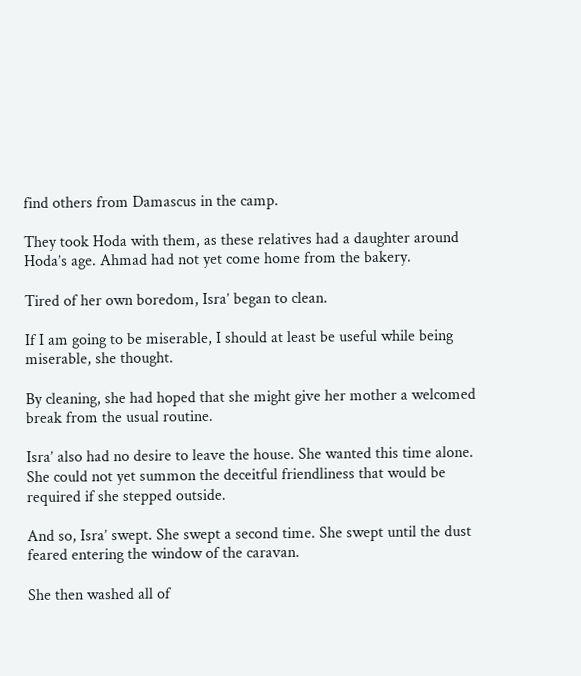find others from Damascus in the camp.

They took Hoda with them, as these relatives had a daughter around Hoda’s age. Ahmad had not yet come home from the bakery.

Tired of her own boredom, Isra’ began to clean.

If I am going to be miserable, I should at least be useful while being miserable, she thought.

By cleaning, she had hoped that she might give her mother a welcomed break from the usual routine.

Isra’ also had no desire to leave the house. She wanted this time alone. She could not yet summon the deceitful friendliness that would be required if she stepped outside.

And so, Isra’ swept. She swept a second time. She swept until the dust feared entering the window of the caravan.

She then washed all of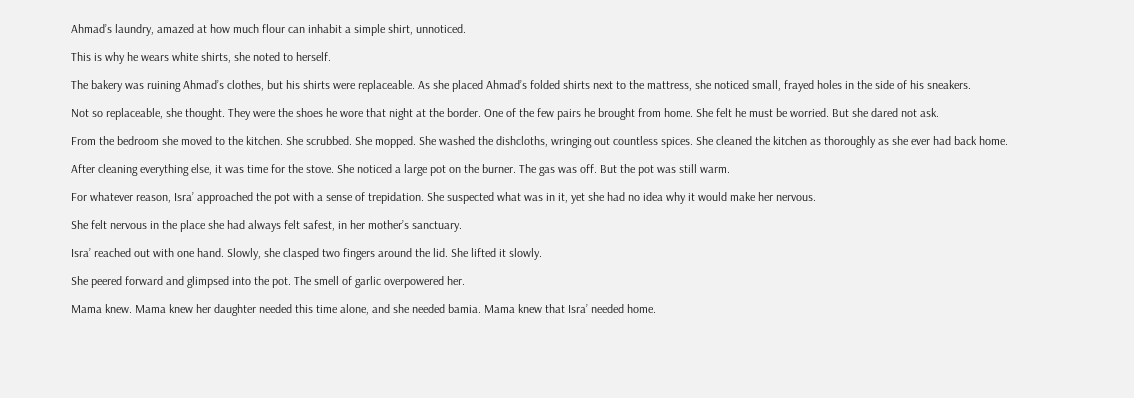Ahmad’s laundry, amazed at how much flour can inhabit a simple shirt, unnoticed.

This is why he wears white shirts, she noted to herself.

The bakery was ruining Ahmad’s clothes, but his shirts were replaceable. As she placed Ahmad’s folded shirts next to the mattress, she noticed small, frayed holes in the side of his sneakers.

Not so replaceable, she thought. They were the shoes he wore that night at the border. One of the few pairs he brought from home. She felt he must be worried. But she dared not ask.

From the bedroom she moved to the kitchen. She scrubbed. She mopped. She washed the dishcloths, wringing out countless spices. She cleaned the kitchen as thoroughly as she ever had back home.

After cleaning everything else, it was time for the stove. She noticed a large pot on the burner. The gas was off. But the pot was still warm.

For whatever reason, Isra’ approached the pot with a sense of trepidation. She suspected what was in it, yet she had no idea why it would make her nervous.

She felt nervous in the place she had always felt safest, in her mother’s sanctuary.

Isra’ reached out with one hand. Slowly, she clasped two fingers around the lid. She lifted it slowly.

She peered forward and glimpsed into the pot. The smell of garlic overpowered her.

Mama knew. Mama knew her daughter needed this time alone, and she needed bamia. Mama knew that Isra’ needed home.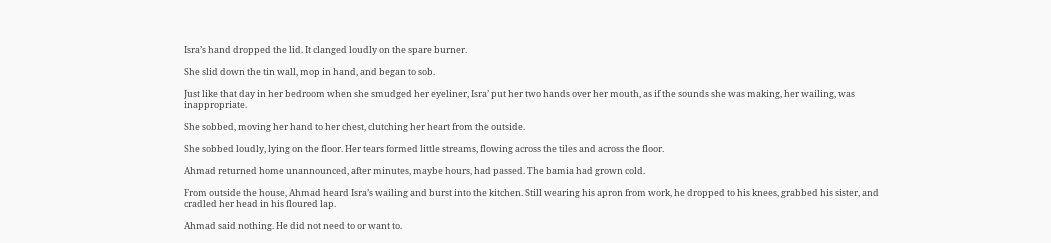Isra’s hand dropped the lid. It clanged loudly on the spare burner.

She slid down the tin wall, mop in hand, and began to sob.

Just like that day in her bedroom when she smudged her eyeliner, Isra’ put her two hands over her mouth, as if the sounds she was making, her wailing, was inappropriate.

She sobbed, moving her hand to her chest, clutching her heart from the outside.

She sobbed loudly, lying on the floor. Her tears formed little streams, flowing across the tiles and across the floor.

Ahmad returned home unannounced, after minutes, maybe hours, had passed. The bamia had grown cold.

From outside the house, Ahmad heard Isra’s wailing and burst into the kitchen. Still wearing his apron from work, he dropped to his knees, grabbed his sister, and cradled her head in his floured lap.

Ahmad said nothing. He did not need to or want to.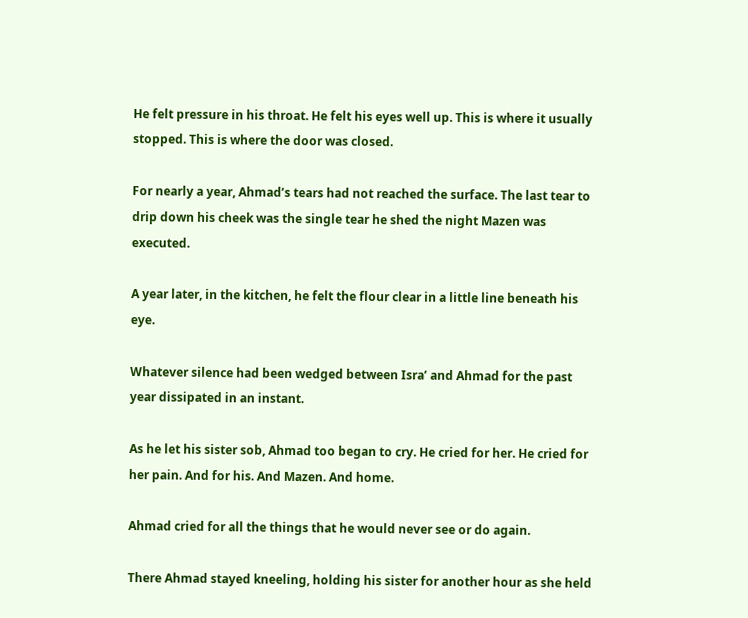He felt pressure in his throat. He felt his eyes well up. This is where it usually stopped. This is where the door was closed.

For nearly a year, Ahmad’s tears had not reached the surface. The last tear to drip down his cheek was the single tear he shed the night Mazen was executed.

A year later, in the kitchen, he felt the flour clear in a little line beneath his eye.

Whatever silence had been wedged between Isra’ and Ahmad for the past year dissipated in an instant.

As he let his sister sob, Ahmad too began to cry. He cried for her. He cried for her pain. And for his. And Mazen. And home.

Ahmad cried for all the things that he would never see or do again.

There Ahmad stayed kneeling, holding his sister for another hour as she held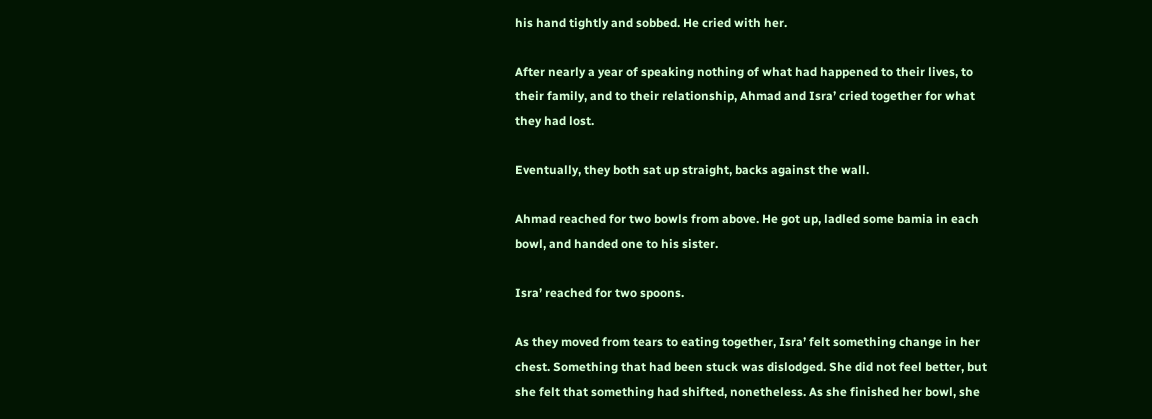his hand tightly and sobbed. He cried with her.

After nearly a year of speaking nothing of what had happened to their lives, to their family, and to their relationship, Ahmad and Isra’ cried together for what they had lost.

Eventually, they both sat up straight, backs against the wall.

Ahmad reached for two bowls from above. He got up, ladled some bamia in each bowl, and handed one to his sister.

Isra’ reached for two spoons.

As they moved from tears to eating together, Isra’ felt something change in her chest. Something that had been stuck was dislodged. She did not feel better, but she felt that something had shifted, nonetheless. As she finished her bowl, she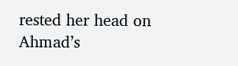rested her head on Ahmad’s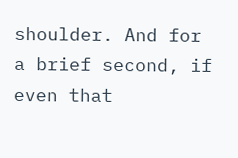shoulder. And for a brief second, if even that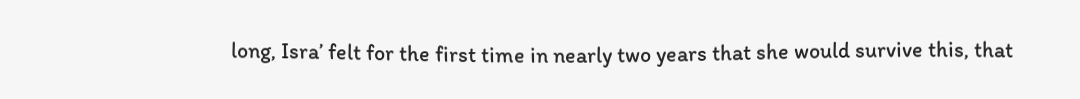long, Isra’ felt for the first time in nearly two years that she would survive this, that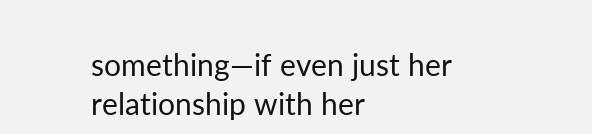something—if even just her relationship with her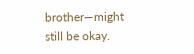brother—might still be okay.